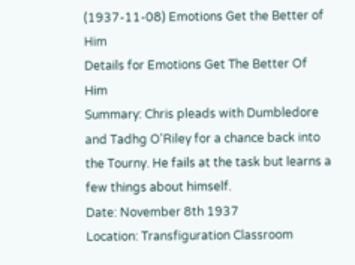(1937-11-08) Emotions Get the Better of Him
Details for Emotions Get The Better Of Him
Summary: Chris pleads with Dumbledore and Tadhg O'Riley for a chance back into the Tourny. He fails at the task but learns a few things about himself.
Date: November 8th 1937
Location: Transfiguration Classroom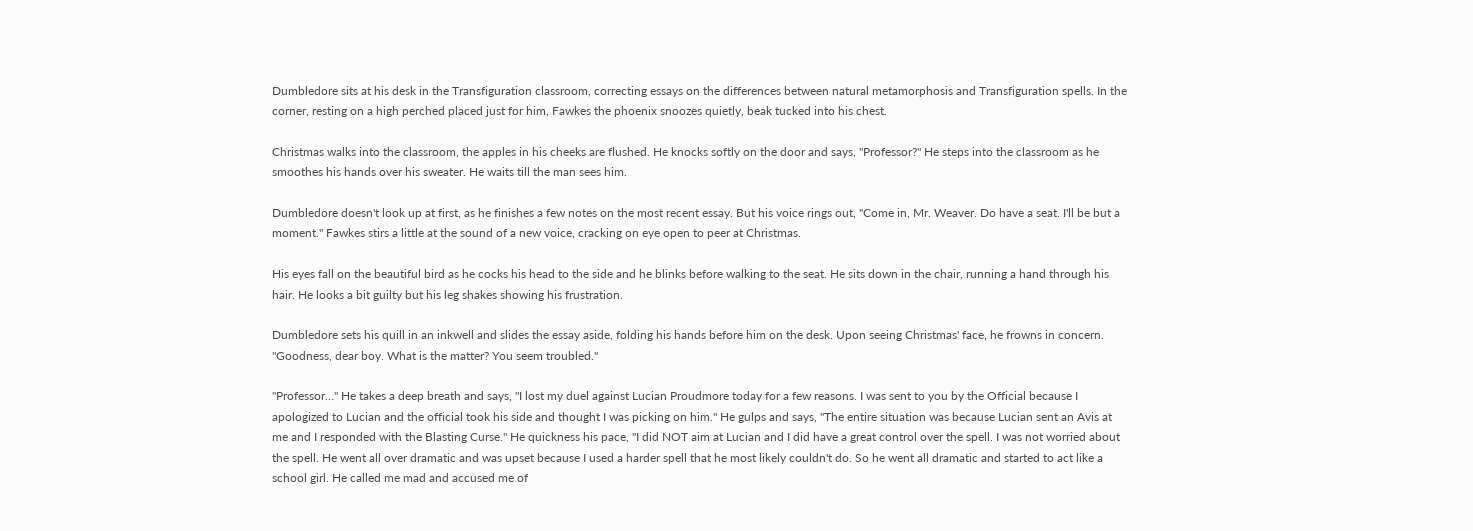Dumbledore sits at his desk in the Transfiguration classroom, correcting essays on the differences between natural metamorphosis and Transfiguration spells. In the corner, resting on a high perched placed just for him, Fawkes the phoenix snoozes quietly, beak tucked into his chest.

Christmas walks into the classroom, the apples in his cheeks are flushed. He knocks softly on the door and says, "Professor?" He steps into the classroom as he smoothes his hands over his sweater. He waits till the man sees him.

Dumbledore doesn't look up at first, as he finishes a few notes on the most recent essay. But his voice rings out, "Come in, Mr. Weaver. Do have a seat. I'll be but a moment." Fawkes stirs a little at the sound of a new voice, cracking on eye open to peer at Christmas.

His eyes fall on the beautiful bird as he cocks his head to the side and he blinks before walking to the seat. He sits down in the chair, running a hand through his hair. He looks a bit guilty but his leg shakes showing his frustration.

Dumbledore sets his quill in an inkwell and slides the essay aside, folding his hands before him on the desk. Upon seeing Christmas' face, he frowns in concern. "Goodness, dear boy. What is the matter? You seem troubled."

"Professor…" He takes a deep breath and says, "I lost my duel against Lucian Proudmore today for a few reasons. I was sent to you by the Official because I apologized to Lucian and the official took his side and thought I was picking on him." He gulps and says, "The entire situation was because Lucian sent an Avis at me and I responded with the Blasting Curse." He quickness his pace, "I did NOT aim at Lucian and I did have a great control over the spell. I was not worried about the spell. He went all over dramatic and was upset because I used a harder spell that he most likely couldn't do. So he went all dramatic and started to act like a school girl. He called me mad and accused me of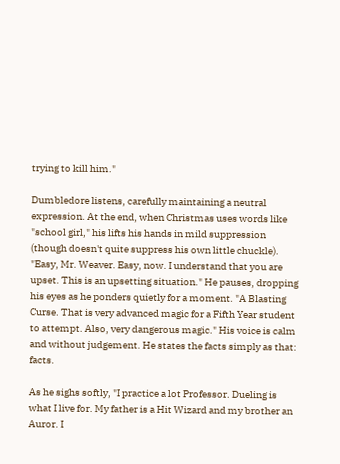trying to kill him."

Dumbledore listens, carefully maintaining a neutral expression. At the end, when Christmas uses words like "school girl," his lifts his hands in mild suppression (though doesn't quite suppress his own little chuckle). "Easy, Mr. Weaver. Easy, now. I understand that you are upset. This is an upsetting situation." He pauses, dropping his eyes as he ponders quietly for a moment. "A Blasting Curse. That is very advanced magic for a Fifth Year student to attempt. Also, very dangerous magic." His voice is calm and without judgement. He states the facts simply as that: facts.

As he sighs softly, "I practice a lot Professor. Dueling is what I live for. My father is a Hit Wizard and my brother an Auror. I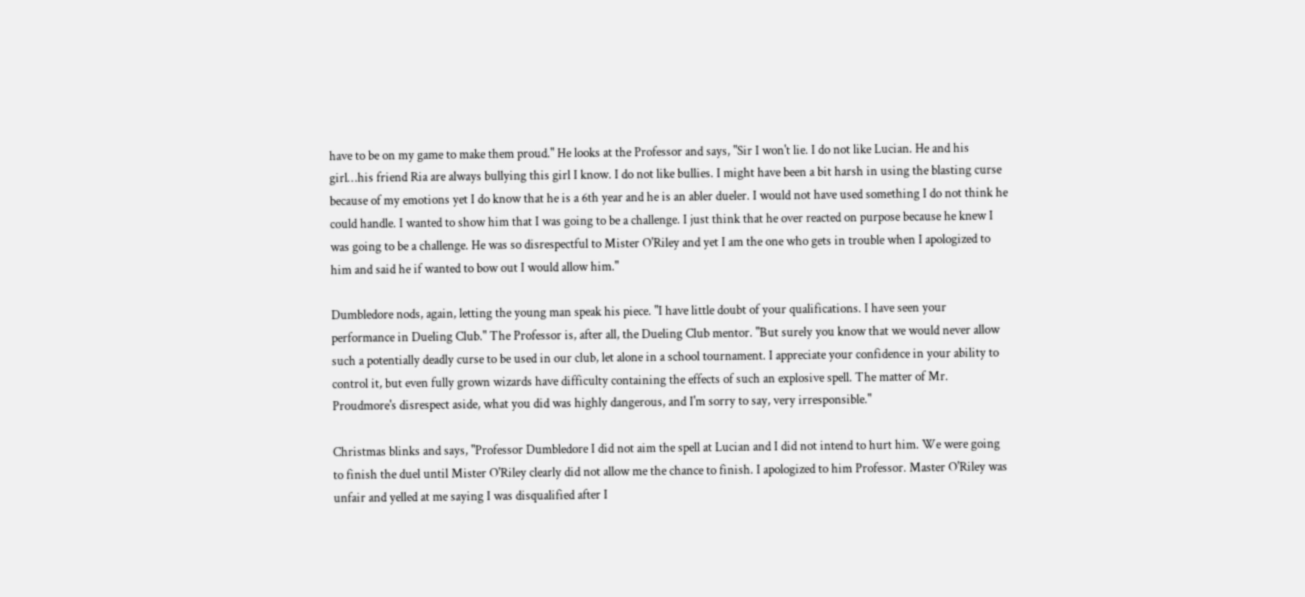have to be on my game to make them proud." He looks at the Professor and says, "Sir I won't lie. I do not like Lucian. He and his girl…his friend Ria are always bullying this girl I know. I do not like bullies. I might have been a bit harsh in using the blasting curse because of my emotions yet I do know that he is a 6th year and he is an abler dueler. I would not have used something I do not think he could handle. I wanted to show him that I was going to be a challenge. I just think that he over reacted on purpose because he knew I was going to be a challenge. He was so disrespectful to Mister O'Riley and yet I am the one who gets in trouble when I apologized to him and said he if wanted to bow out I would allow him."

Dumbledore nods, again, letting the young man speak his piece. "I have little doubt of your qualifications. I have seen your performance in Dueling Club." The Professor is, after all, the Dueling Club mentor. "But surely you know that we would never allow such a potentially deadly curse to be used in our club, let alone in a school tournament. I appreciate your confidence in your ability to control it, but even fully grown wizards have difficulty containing the effects of such an explosive spell. The matter of Mr. Proudmore's disrespect aside, what you did was highly dangerous, and I'm sorry to say, very irresponsible."

Christmas blinks and says, "Professor Dumbledore I did not aim the spell at Lucian and I did not intend to hurt him. We were going to finish the duel until Mister O'Riley clearly did not allow me the chance to finish. I apologized to him Professor. Master O'Riley was unfair and yelled at me saying I was disqualified after I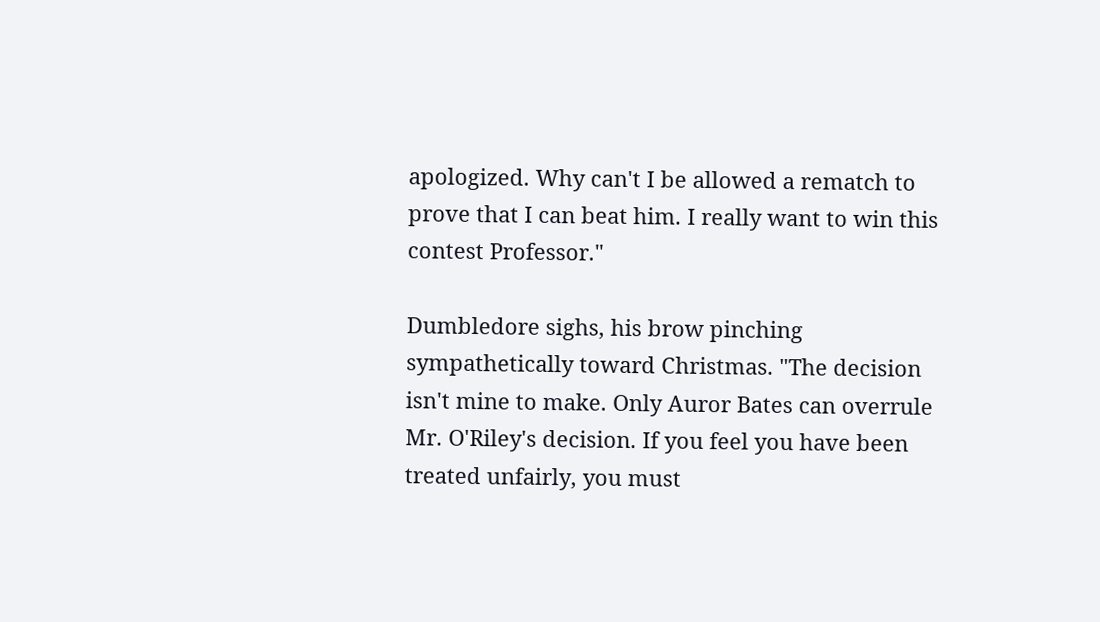apologized. Why can't I be allowed a rematch to prove that I can beat him. I really want to win this contest Professor."

Dumbledore sighs, his brow pinching sympathetically toward Christmas. "The decision isn't mine to make. Only Auror Bates can overrule Mr. O'Riley's decision. If you feel you have been treated unfairly, you must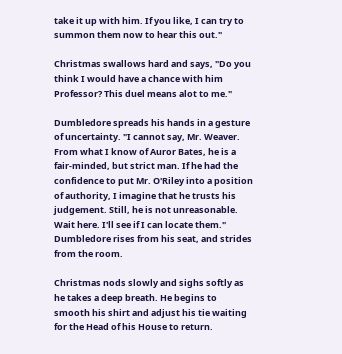take it up with him. If you like, I can try to summon them now to hear this out."

Christmas swallows hard and says, "Do you think I would have a chance with him Professor? This duel means alot to me."

Dumbledore spreads his hands in a gesture of uncertainty. "I cannot say, Mr. Weaver. From what I know of Auror Bates, he is a fair-minded, but strict man. If he had the confidence to put Mr. O'Riley into a position of authority, I imagine that he trusts his judgement. Still, he is not unreasonable. Wait here. I'll see if I can locate them." Dumbledore rises from his seat, and strides from the room.

Christmas nods slowly and sighs softly as he takes a deep breath. He begins to smooth his shirt and adjust his tie waiting for the Head of his House to return.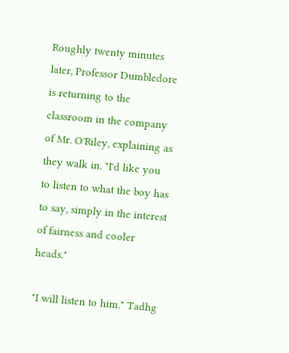Roughly twenty minutes later, Professor Dumbledore is returning to the classroom in the company of Mr. O'Riley, explaining as they walk in. "I'd like you to listen to what the boy has to say, simply in the interest of fairness and cooler heads."

"I will listen to him." Tadhg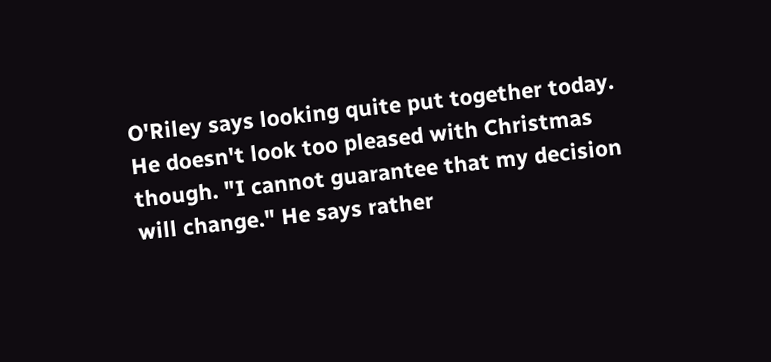O'Riley says looking quite put together today. He doesn't look too pleased with Christmas though. "I cannot guarantee that my decision will change." He says rather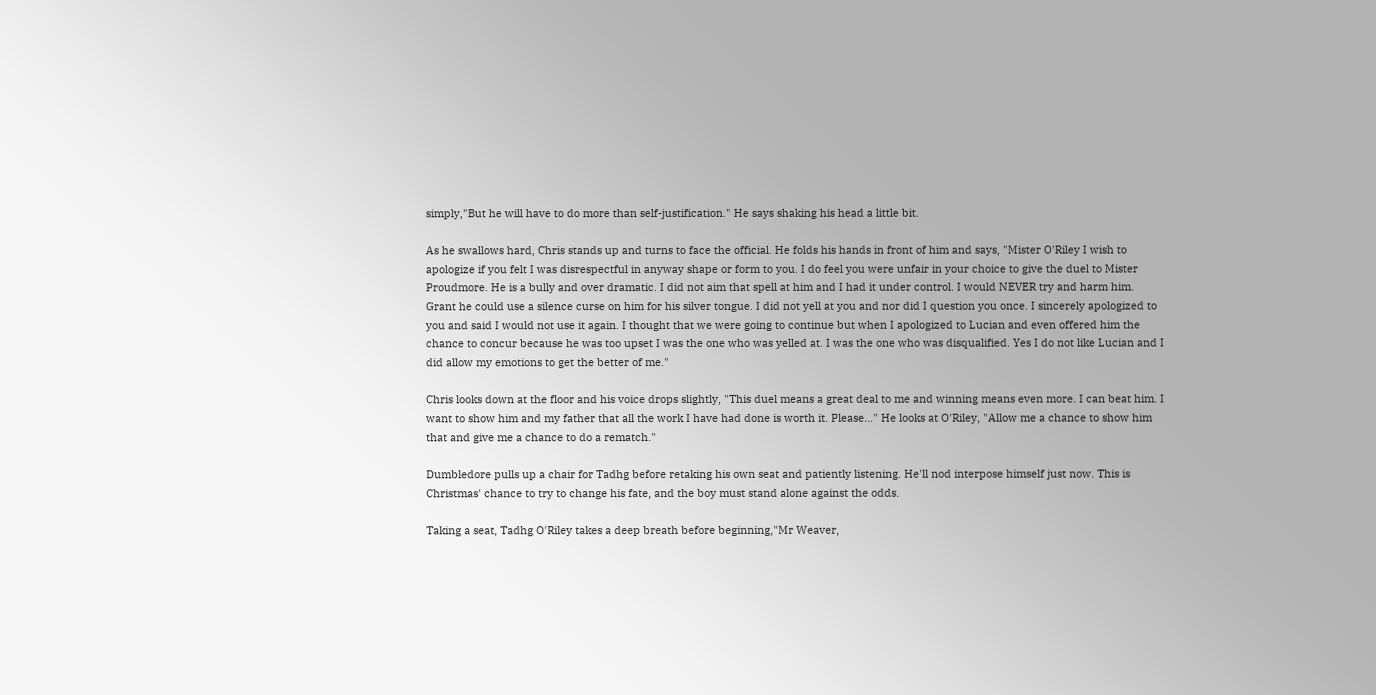simply,"But he will have to do more than self-justification." He says shaking his head a little bit.

As he swallows hard, Chris stands up and turns to face the official. He folds his hands in front of him and says, "Mister O'Riley I wish to apologize if you felt I was disrespectful in anyway shape or form to you. I do feel you were unfair in your choice to give the duel to Mister Proudmore. He is a bully and over dramatic. I did not aim that spell at him and I had it under control. I would NEVER try and harm him. Grant he could use a silence curse on him for his silver tongue. I did not yell at you and nor did I question you once. I sincerely apologized to you and said I would not use it again. I thought that we were going to continue but when I apologized to Lucian and even offered him the chance to concur because he was too upset I was the one who was yelled at. I was the one who was disqualified. Yes I do not like Lucian and I did allow my emotions to get the better of me."

Chris looks down at the floor and his voice drops slightly, "This duel means a great deal to me and winning means even more. I can beat him. I want to show him and my father that all the work I have had done is worth it. Please…" He looks at O'Riley, "Allow me a chance to show him that and give me a chance to do a rematch."

Dumbledore pulls up a chair for Tadhg before retaking his own seat and patiently listening. He'll nod interpose himself just now. This is Christmas' chance to try to change his fate, and the boy must stand alone against the odds.

Taking a seat, Tadhg O'Riley takes a deep breath before beginning,"Mr Weaver,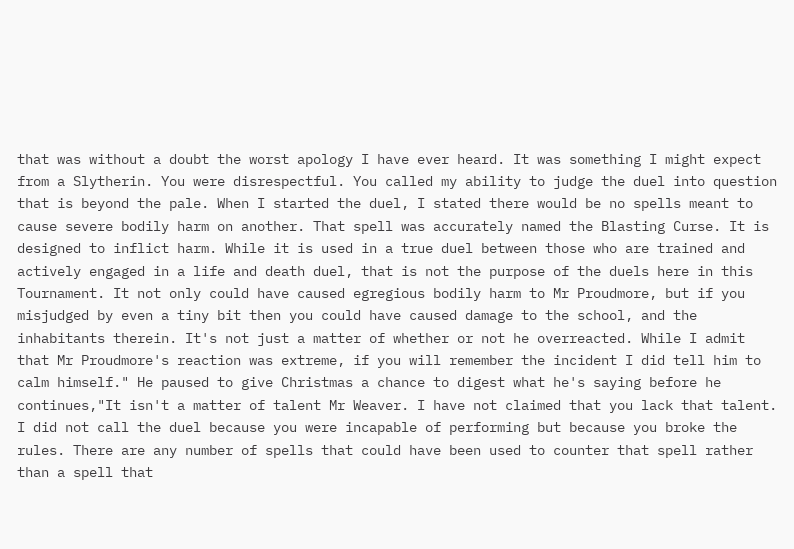that was without a doubt the worst apology I have ever heard. It was something I might expect from a Slytherin. You were disrespectful. You called my ability to judge the duel into question that is beyond the pale. When I started the duel, I stated there would be no spells meant to cause severe bodily harm on another. That spell was accurately named the Blasting Curse. It is designed to inflict harm. While it is used in a true duel between those who are trained and actively engaged in a life and death duel, that is not the purpose of the duels here in this Tournament. It not only could have caused egregious bodily harm to Mr Proudmore, but if you misjudged by even a tiny bit then you could have caused damage to the school, and the inhabitants therein. It's not just a matter of whether or not he overreacted. While I admit that Mr Proudmore's reaction was extreme, if you will remember the incident I did tell him to calm himself." He paused to give Christmas a chance to digest what he's saying before he continues,"It isn't a matter of talent Mr Weaver. I have not claimed that you lack that talent. I did not call the duel because you were incapable of performing but because you broke the rules. There are any number of spells that could have been used to counter that spell rather than a spell that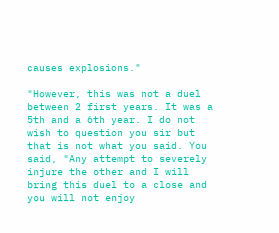causes explosions."

"However, this was not a duel between 2 first years. It was a 5th and a 6th year. I do not wish to question you sir but that is not what you said. You said, "Any attempt to severely injure the other and I will bring this duel to a close and you will not enjoy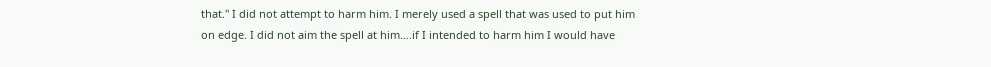that." I did not attempt to harm him. I merely used a spell that was used to put him on edge. I did not aim the spell at him….if I intended to harm him I would have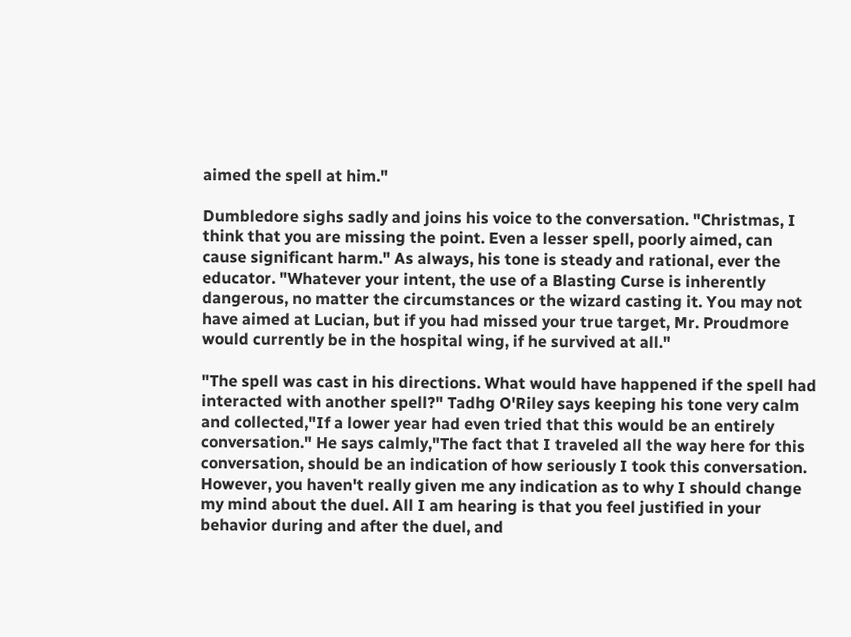aimed the spell at him."

Dumbledore sighs sadly and joins his voice to the conversation. "Christmas, I think that you are missing the point. Even a lesser spell, poorly aimed, can cause significant harm." As always, his tone is steady and rational, ever the educator. "Whatever your intent, the use of a Blasting Curse is inherently dangerous, no matter the circumstances or the wizard casting it. You may not have aimed at Lucian, but if you had missed your true target, Mr. Proudmore would currently be in the hospital wing, if he survived at all."

"The spell was cast in his directions. What would have happened if the spell had interacted with another spell?" Tadhg O'Riley says keeping his tone very calm and collected,"If a lower year had even tried that this would be an entirely conversation." He says calmly,"The fact that I traveled all the way here for this conversation, should be an indication of how seriously I took this conversation. However, you haven't really given me any indication as to why I should change my mind about the duel. All I am hearing is that you feel justified in your behavior during and after the duel, and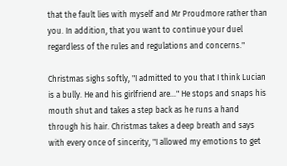that the fault lies with myself and Mr Proudmore rather than you. In addition, that you want to continue your duel regardless of the rules and regulations and concerns."

Christmas sighs softly, "I admitted to you that I think Lucian is a bully. He and his girlfriend are…" He stops and snaps his mouth shut and takes a step back as he runs a hand through his hair. Christmas takes a deep breath and says with every once of sincerity, "I allowed my emotions to get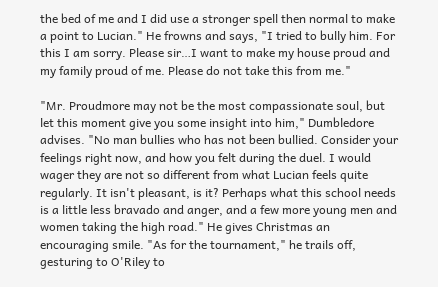the bed of me and I did use a stronger spell then normal to make a point to Lucian." He frowns and says, "I tried to bully him. For this I am sorry. Please sir…I want to make my house proud and my family proud of me. Please do not take this from me."

"Mr. Proudmore may not be the most compassionate soul, but let this moment give you some insight into him," Dumbledore advises. "No man bullies who has not been bullied. Consider your feelings right now, and how you felt during the duel. I would wager they are not so different from what Lucian feels quite regularly. It isn't pleasant, is it? Perhaps what this school needs is a little less bravado and anger, and a few more young men and women taking the high road." He gives Christmas an encouraging smile. "As for the tournament," he trails off, gesturing to O'Riley to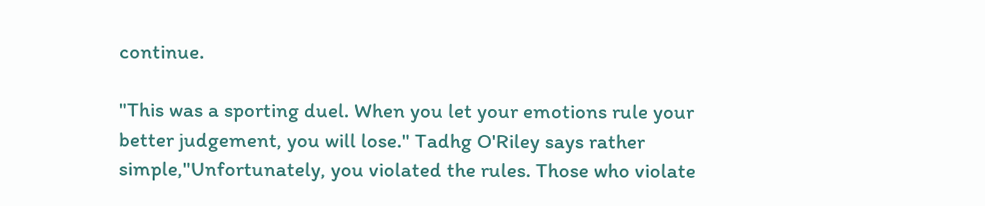continue.

"This was a sporting duel. When you let your emotions rule your better judgement, you will lose." Tadhg O'Riley says rather simple,"Unfortunately, you violated the rules. Those who violate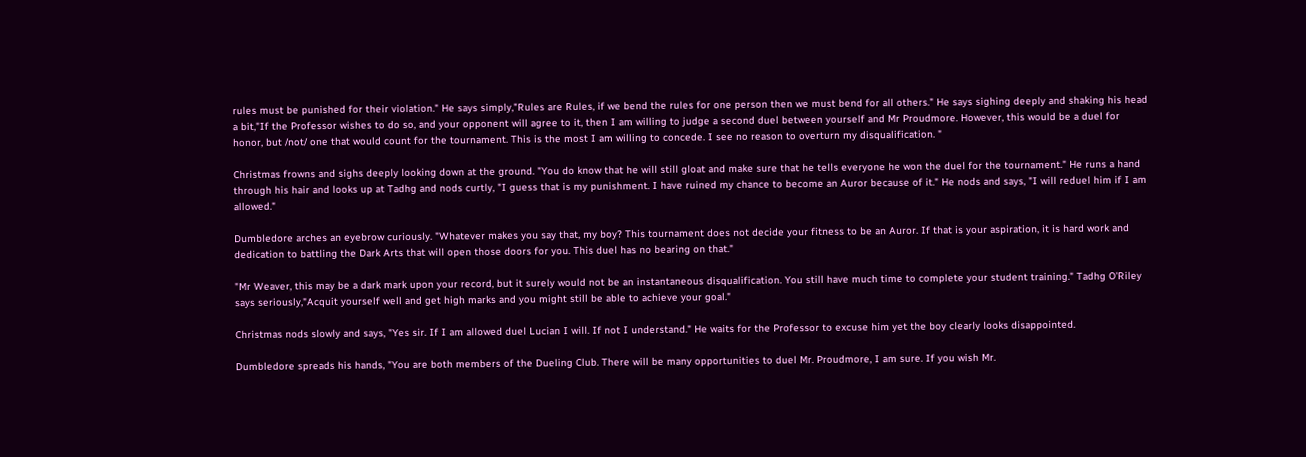rules must be punished for their violation." He says simply,"Rules are Rules, if we bend the rules for one person then we must bend for all others." He says sighing deeply and shaking his head a bit,"If the Professor wishes to do so, and your opponent will agree to it, then I am willing to judge a second duel between yourself and Mr Proudmore. However, this would be a duel for honor, but /not/ one that would count for the tournament. This is the most I am willing to concede. I see no reason to overturn my disqualification. "

Christmas frowns and sighs deeply looking down at the ground. "You do know that he will still gloat and make sure that he tells everyone he won the duel for the tournament." He runs a hand through his hair and looks up at Tadhg and nods curtly, "I guess that is my punishment. I have ruined my chance to become an Auror because of it." He nods and says, "I will reduel him if I am allowed."

Dumbledore arches an eyebrow curiously. "Whatever makes you say that, my boy? This tournament does not decide your fitness to be an Auror. If that is your aspiration, it is hard work and dedication to battling the Dark Arts that will open those doors for you. This duel has no bearing on that."

"Mr Weaver, this may be a dark mark upon your record, but it surely would not be an instantaneous disqualification. You still have much time to complete your student training." Tadhg O'Riley says seriously,"Acquit yourself well and get high marks and you might still be able to achieve your goal."

Christmas nods slowly and says, "Yes sir. If I am allowed duel Lucian I will. If not I understand." He waits for the Professor to excuse him yet the boy clearly looks disappointed.

Dumbledore spreads his hands, "You are both members of the Dueling Club. There will be many opportunities to duel Mr. Proudmore, I am sure. If you wish Mr.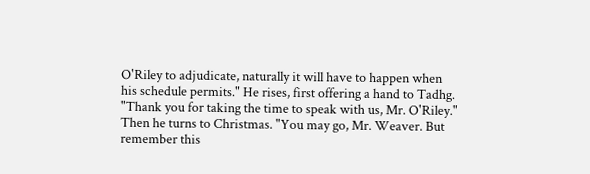O'Riley to adjudicate, naturally it will have to happen when his schedule permits." He rises, first offering a hand to Tadhg. "Thank you for taking the time to speak with us, Mr. O'Riley." Then he turns to Christmas. "You may go, Mr. Weaver. But remember this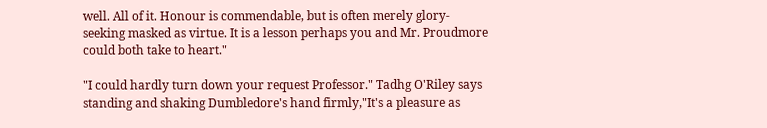well. All of it. Honour is commendable, but is often merely glory-seeking masked as virtue. It is a lesson perhaps you and Mr. Proudmore could both take to heart."

"I could hardly turn down your request Professor." Tadhg O'Riley says standing and shaking Dumbledore's hand firmly,"It's a pleasure as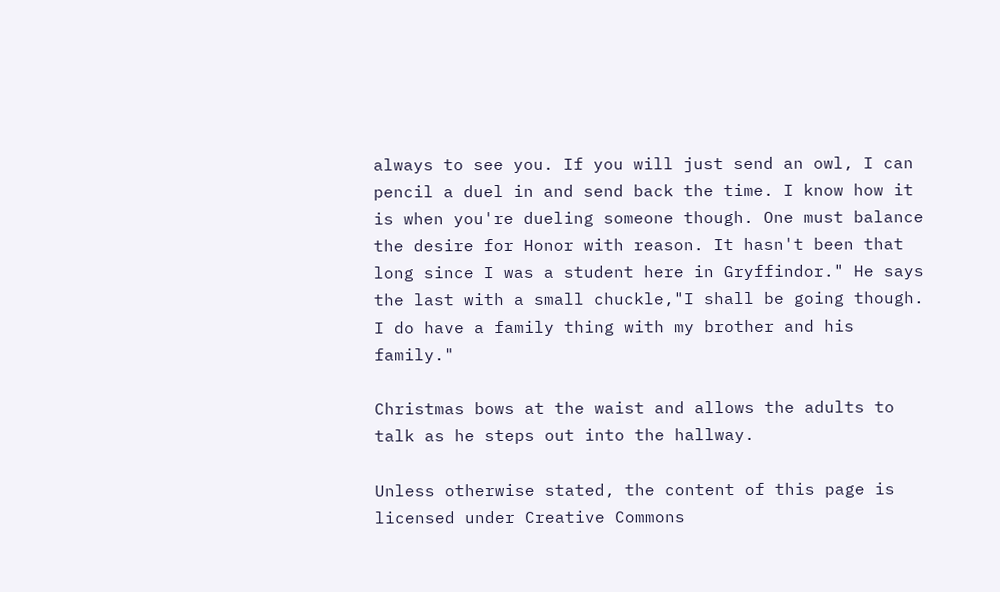always to see you. If you will just send an owl, I can pencil a duel in and send back the time. I know how it is when you're dueling someone though. One must balance the desire for Honor with reason. It hasn't been that long since I was a student here in Gryffindor." He says the last with a small chuckle,"I shall be going though. I do have a family thing with my brother and his family."

Christmas bows at the waist and allows the adults to talk as he steps out into the hallway.

Unless otherwise stated, the content of this page is licensed under Creative Commons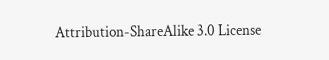Attribution-ShareAlike 3.0 License